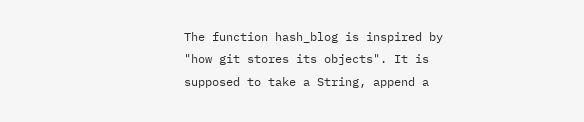The function hash_blog is inspired by "how git stores its objects". It is supposed to take a String, append a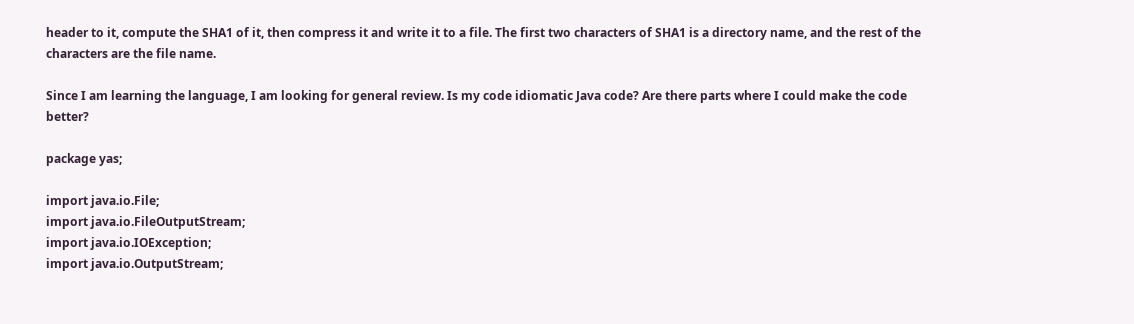header to it, compute the SHA1 of it, then compress it and write it to a file. The first two characters of SHA1 is a directory name, and the rest of the characters are the file name.

Since I am learning the language, I am looking for general review. Is my code idiomatic Java code? Are there parts where I could make the code better?

package yas;

import java.io.File;
import java.io.FileOutputStream;
import java.io.IOException;
import java.io.OutputStream;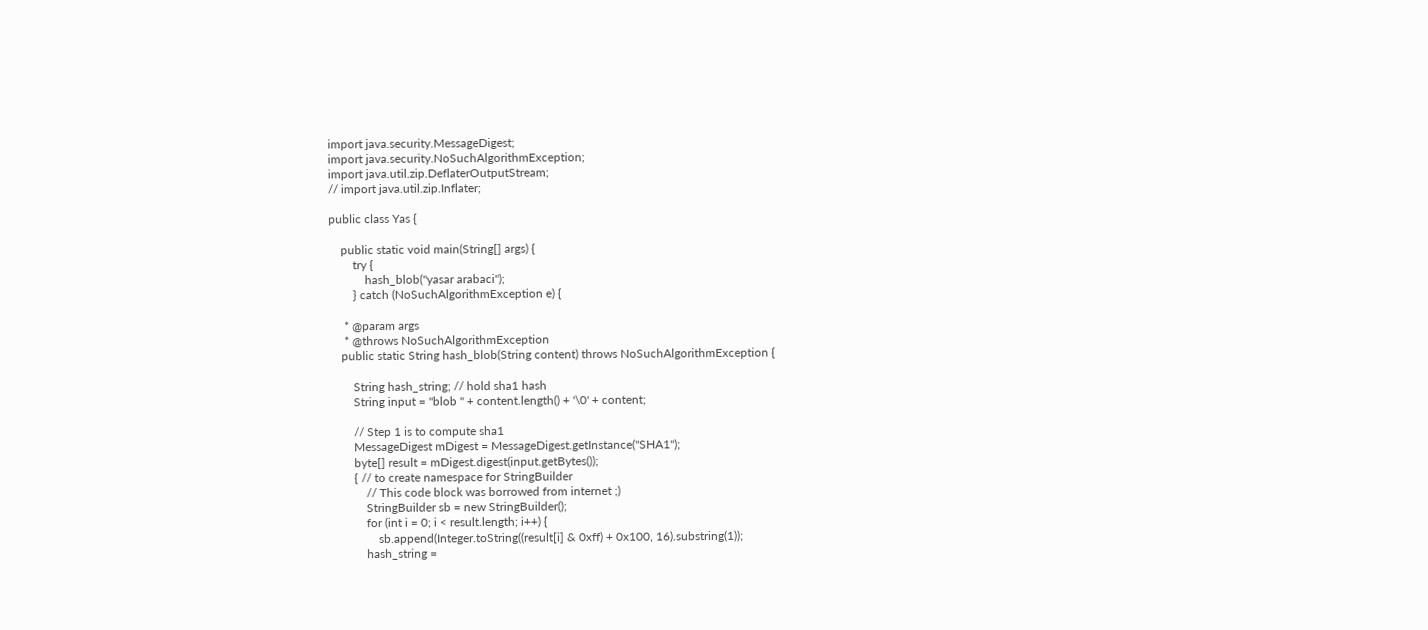import java.security.MessageDigest;
import java.security.NoSuchAlgorithmException;
import java.util.zip.DeflaterOutputStream;
// import java.util.zip.Inflater;

public class Yas {

    public static void main(String[] args) {
        try {
            hash_blob("yasar arabaci");
        } catch (NoSuchAlgorithmException e) {

     * @param args
     * @throws NoSuchAlgorithmException
    public static String hash_blob(String content) throws NoSuchAlgorithmException {

        String hash_string; // hold sha1 hash
        String input = "blob " + content.length() + '\0' + content;

        // Step 1 is to compute sha1
        MessageDigest mDigest = MessageDigest.getInstance("SHA1");
        byte[] result = mDigest.digest(input.getBytes());
        { // to create namespace for StringBuilder
            // This code block was borrowed from internet ;)
            StringBuilder sb = new StringBuilder();
            for (int i = 0; i < result.length; i++) {
                sb.append(Integer.toString((result[i] & 0xff) + 0x100, 16).substring(1));
            hash_string =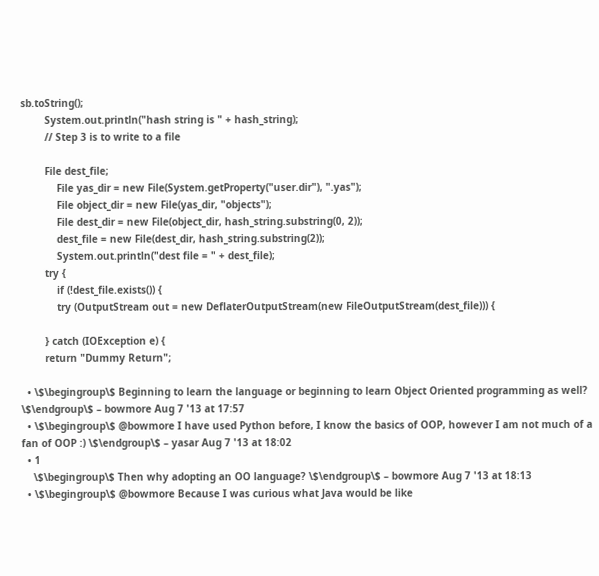sb.toString();
        System.out.println("hash string is " + hash_string);
        // Step 3 is to write to a file

        File dest_file;
            File yas_dir = new File(System.getProperty("user.dir"), ".yas");
            File object_dir = new File(yas_dir, "objects");
            File dest_dir = new File(object_dir, hash_string.substring(0, 2));
            dest_file = new File(dest_dir, hash_string.substring(2));
            System.out.println("dest file = " + dest_file);
        try {
            if (!dest_file.exists()) {
            try (OutputStream out = new DeflaterOutputStream(new FileOutputStream(dest_file))) {

        } catch (IOException e) {
        return "Dummy Return";

  • \$\begingroup\$ Beginning to learn the language or beginning to learn Object Oriented programming as well? \$\endgroup\$ – bowmore Aug 7 '13 at 17:57
  • \$\begingroup\$ @bowmore I have used Python before, I know the basics of OOP, however I am not much of a fan of OOP :) \$\endgroup\$ – yasar Aug 7 '13 at 18:02
  • 1
    \$\begingroup\$ Then why adopting an OO language? \$\endgroup\$ – bowmore Aug 7 '13 at 18:13
  • \$\begingroup\$ @bowmore Because I was curious what Java would be like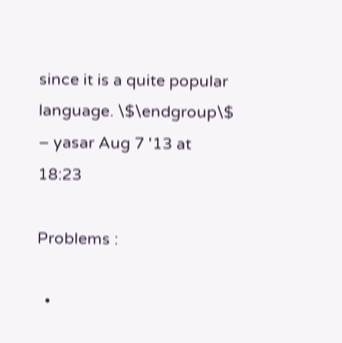since it is a quite popular language. \$\endgroup\$ – yasar Aug 7 '13 at 18:23

Problems :

  •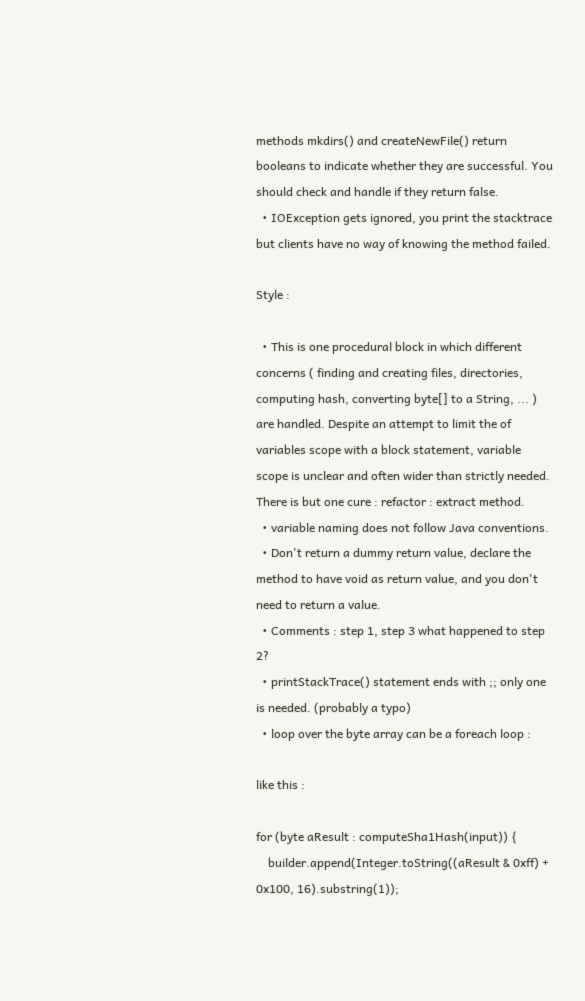methods mkdirs() and createNewFile() return booleans to indicate whether they are successful. You should check and handle if they return false.
  • IOException gets ignored, you print the stacktrace but clients have no way of knowing the method failed.

Style :

  • This is one procedural block in which different concerns ( finding and creating files, directories, computing hash, converting byte[] to a String, ... ) are handled. Despite an attempt to limit the of variables scope with a block statement, variable scope is unclear and often wider than strictly needed. There is but one cure : refactor : extract method.
  • variable naming does not follow Java conventions.
  • Don't return a dummy return value, declare the method to have void as return value, and you don't need to return a value.
  • Comments : step 1, step 3 what happened to step 2?
  • printStackTrace() statement ends with ;; only one is needed. (probably a typo)
  • loop over the byte array can be a foreach loop :

like this :

for (byte aResult : computeSha1Hash(input)) {
    builder.append(Integer.toString((aResult & 0xff) + 0x100, 16).substring(1));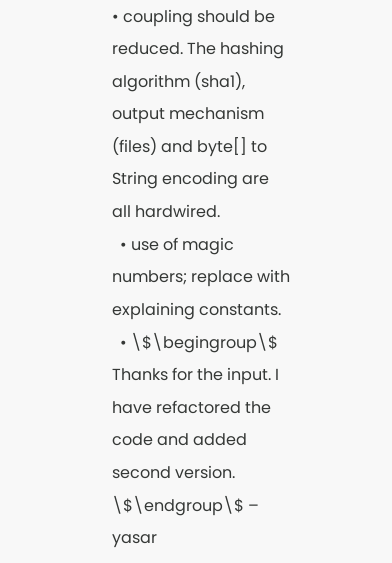• coupling should be reduced. The hashing algorithm (sha1), output mechanism (files) and byte[] to String encoding are all hardwired.
  • use of magic numbers; replace with explaining constants.
  • \$\begingroup\$ Thanks for the input. I have refactored the code and added second version. \$\endgroup\$ – yasar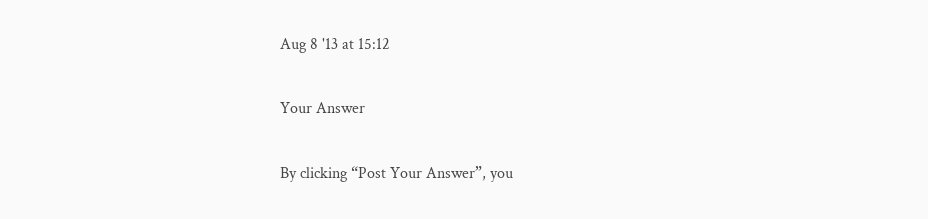Aug 8 '13 at 15:12

Your Answer

By clicking “Post Your Answer”, you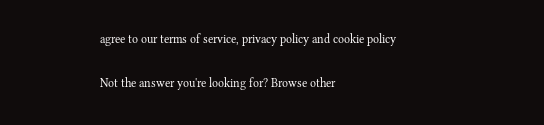agree to our terms of service, privacy policy and cookie policy

Not the answer you're looking for? Browse other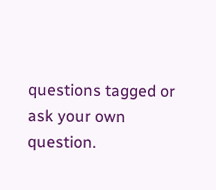questions tagged or ask your own question.